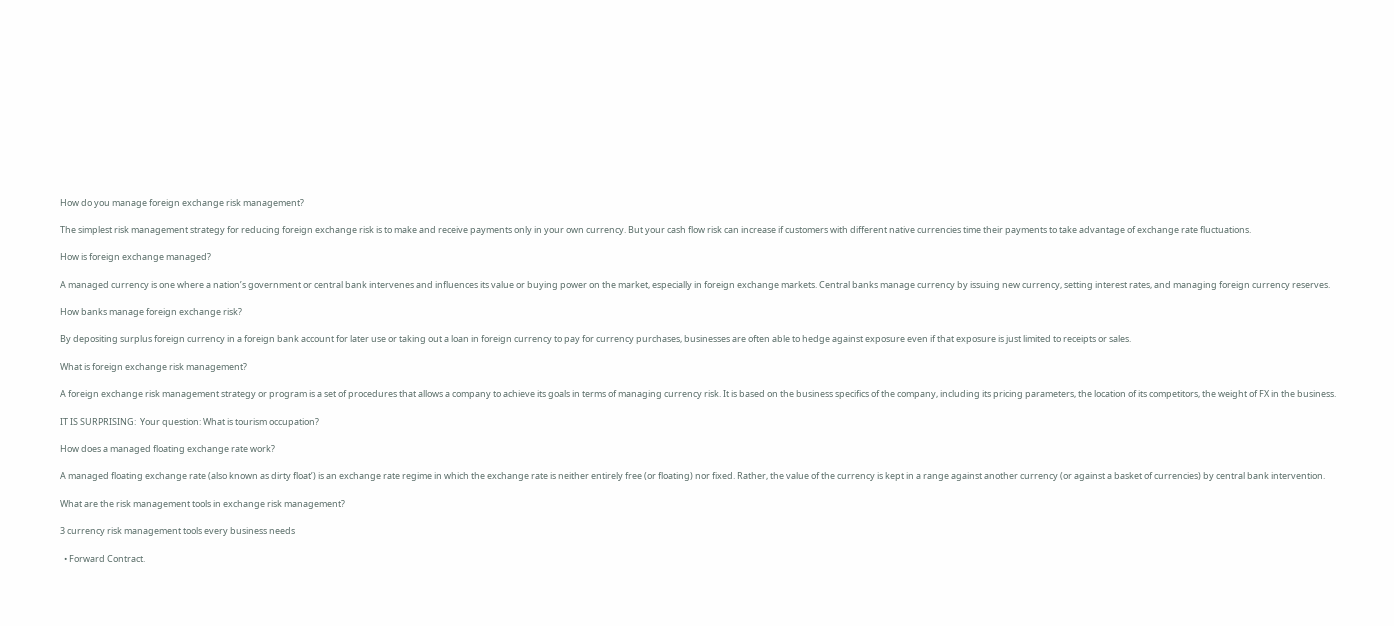How do you manage foreign exchange risk management?

The simplest risk management strategy for reducing foreign exchange risk is to make and receive payments only in your own currency. But your cash flow risk can increase if customers with different native currencies time their payments to take advantage of exchange rate fluctuations.

How is foreign exchange managed?

A managed currency is one where a nation’s government or central bank intervenes and influences its value or buying power on the market, especially in foreign exchange markets. Central banks manage currency by issuing new currency, setting interest rates, and managing foreign currency reserves.

How banks manage foreign exchange risk?

By depositing surplus foreign currency in a foreign bank account for later use or taking out a loan in foreign currency to pay for currency purchases, businesses are often able to hedge against exposure even if that exposure is just limited to receipts or sales.

What is foreign exchange risk management?

A foreign exchange risk management strategy or program is a set of procedures that allows a company to achieve its goals in terms of managing currency risk. It is based on the business specifics of the company, including its pricing parameters, the location of its competitors, the weight of FX in the business.

IT IS SURPRISING:  Your question: What is tourism occupation?

How does a managed floating exchange rate work?

A managed floating exchange rate (also known as dirty float’) is an exchange rate regime in which the exchange rate is neither entirely free (or floating) nor fixed. Rather, the value of the currency is kept in a range against another currency (or against a basket of currencies) by central bank intervention.

What are the risk management tools in exchange risk management?

3 currency risk management tools every business needs

  • Forward Contract.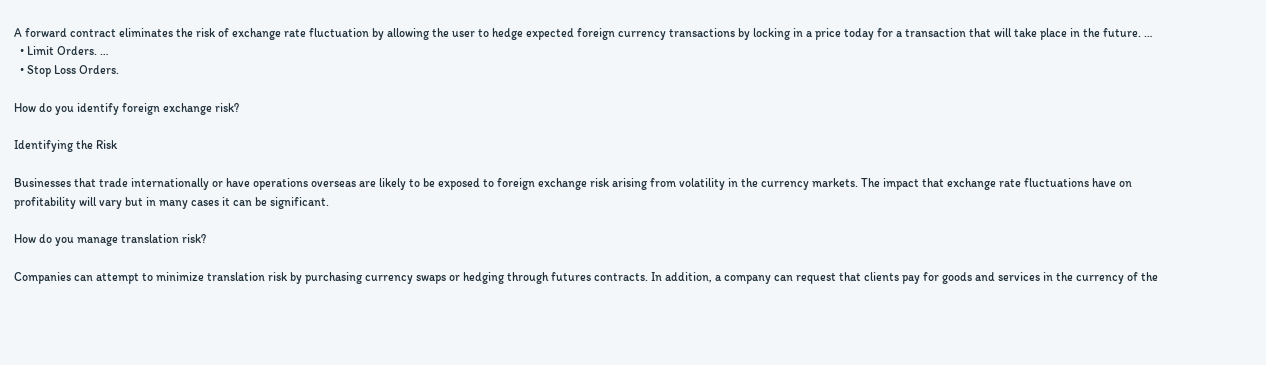A forward contract eliminates the risk of exchange rate fluctuation by allowing the user to hedge expected foreign currency transactions by locking in a price today for a transaction that will take place in the future. …
  • Limit Orders. …
  • Stop Loss Orders.

How do you identify foreign exchange risk?

Identifying the Risk

Businesses that trade internationally or have operations overseas are likely to be exposed to foreign exchange risk arising from volatility in the currency markets. The impact that exchange rate fluctuations have on profitability will vary but in many cases it can be significant.

How do you manage translation risk?

Companies can attempt to minimize translation risk by purchasing currency swaps or hedging through futures contracts. In addition, a company can request that clients pay for goods and services in the currency of the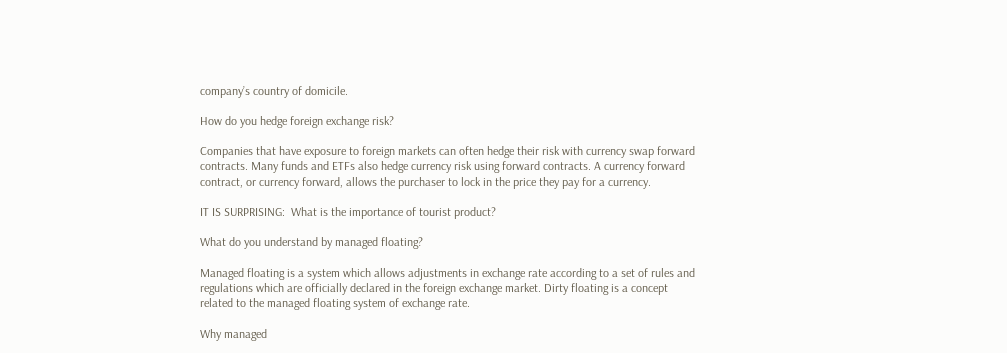company’s country of domicile.

How do you hedge foreign exchange risk?

Companies that have exposure to foreign markets can often hedge their risk with currency swap forward contracts. Many funds and ETFs also hedge currency risk using forward contracts. A currency forward contract, or currency forward, allows the purchaser to lock in the price they pay for a currency.

IT IS SURPRISING:  What is the importance of tourist product?

What do you understand by managed floating?

Managed floating is a system which allows adjustments in exchange rate according to a set of rules and regulations which are officially declared in the foreign exchange market. Dirty floating is a concept related to the managed floating system of exchange rate.

Why managed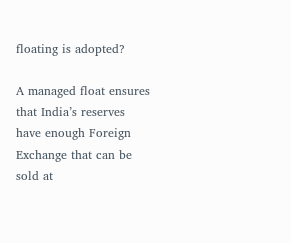floating is adopted?

A managed float ensures that India’s reserves have enough Foreign Exchange that can be sold at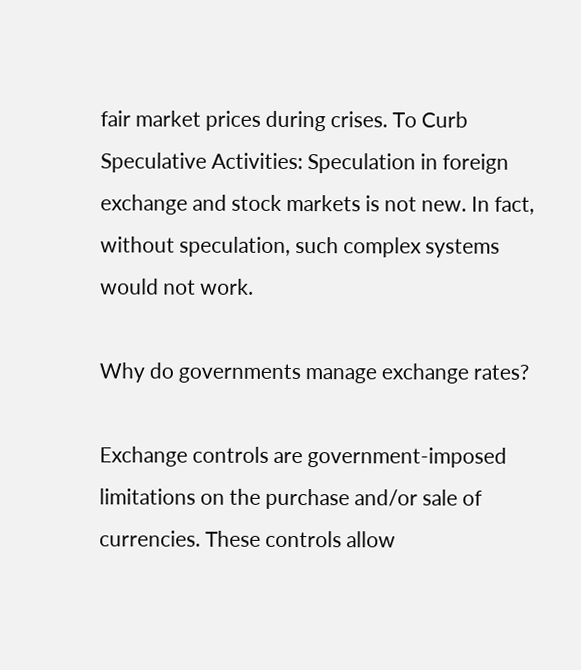fair market prices during crises. To Curb Speculative Activities: Speculation in foreign exchange and stock markets is not new. In fact, without speculation, such complex systems would not work.

Why do governments manage exchange rates?

Exchange controls are government-imposed limitations on the purchase and/or sale of currencies. These controls allow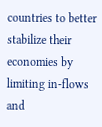countries to better stabilize their economies by limiting in-flows and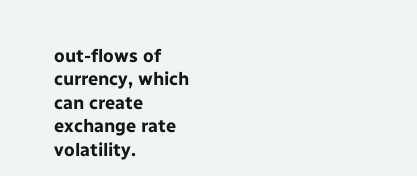out-flows of currency, which can create exchange rate volatility.